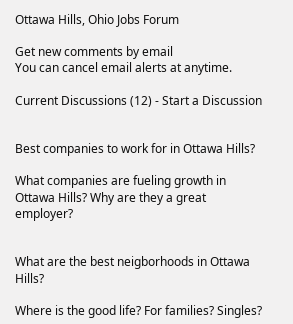Ottawa Hills, Ohio Jobs Forum

Get new comments by email
You can cancel email alerts at anytime.

Current Discussions (12) - Start a Discussion


Best companies to work for in Ottawa Hills?

What companies are fueling growth in Ottawa Hills? Why are they a great employer?


What are the best neigborhoods in Ottawa Hills?

Where is the good life? For families? Singles?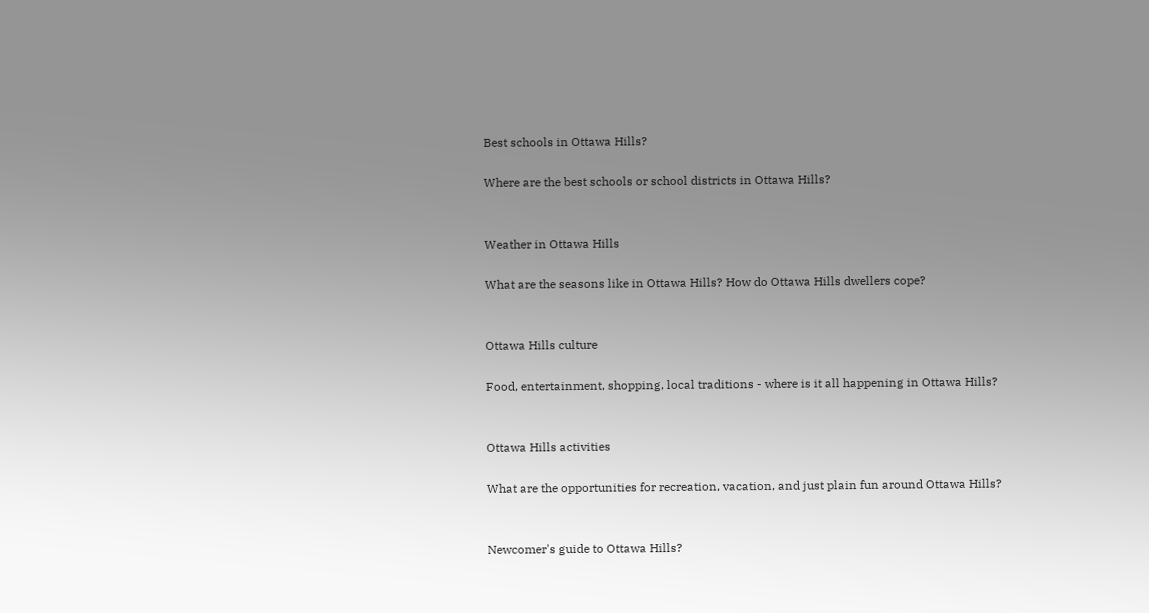Best schools in Ottawa Hills?

Where are the best schools or school districts in Ottawa Hills?


Weather in Ottawa Hills

What are the seasons like in Ottawa Hills? How do Ottawa Hills dwellers cope?


Ottawa Hills culture

Food, entertainment, shopping, local traditions - where is it all happening in Ottawa Hills?


Ottawa Hills activities

What are the opportunities for recreation, vacation, and just plain fun around Ottawa Hills?


Newcomer's guide to Ottawa Hills?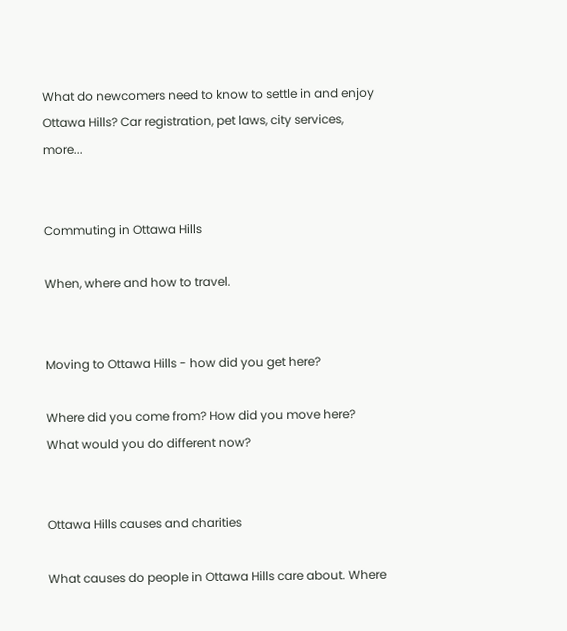What do newcomers need to know to settle in and enjoy Ottawa Hills? Car registration, pet laws, city services, more...


Commuting in Ottawa Hills

When, where and how to travel.


Moving to Ottawa Hills - how did you get here?

Where did you come from? How did you move here? What would you do different now?


Ottawa Hills causes and charities

What causes do people in Ottawa Hills care about. Where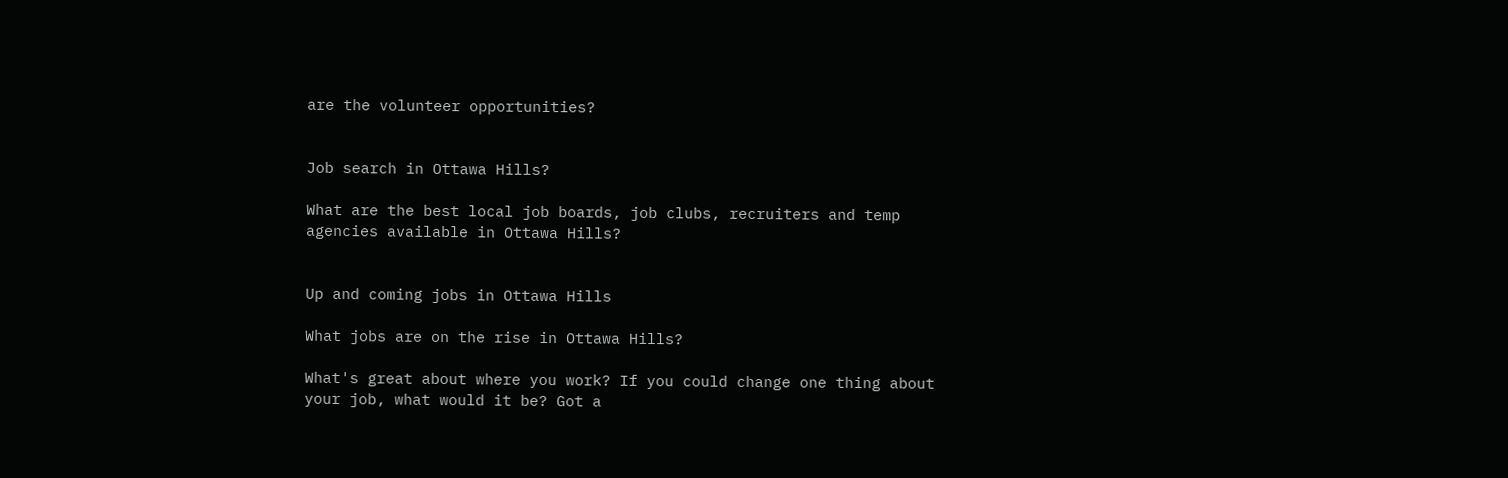are the volunteer opportunities?


Job search in Ottawa Hills?

What are the best local job boards, job clubs, recruiters and temp agencies available in Ottawa Hills?


Up and coming jobs in Ottawa Hills

What jobs are on the rise in Ottawa Hills?

What's great about where you work? If you could change one thing about your job, what would it be? Got a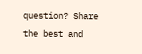question? Share the best and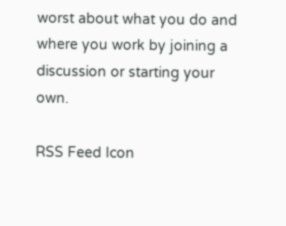worst about what you do and where you work by joining a discussion or starting your own.

RSS Feed Icon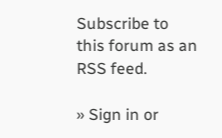Subscribe to this forum as an RSS feed.

» Sign in or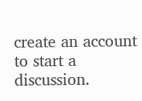create an account to start a discussion.